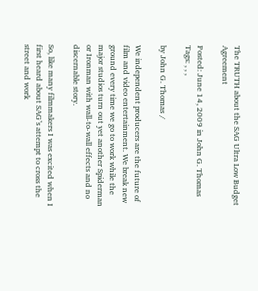The TRUTH about the SAG Ultra Low Budget Agreement

Posted: June 14, 2009 in John G. Thomas
Tags: , , ,

by John G. Thomas /

We independent producers are the future of film and video entertainment. We break new ground every time we go to work while the major studios turn out yet another Spiderman or Ironman with wall-to-wall effects and no discernable story.

So, like many filmmakers I was excited when I first heard about SAG’s attempt to cross the street and work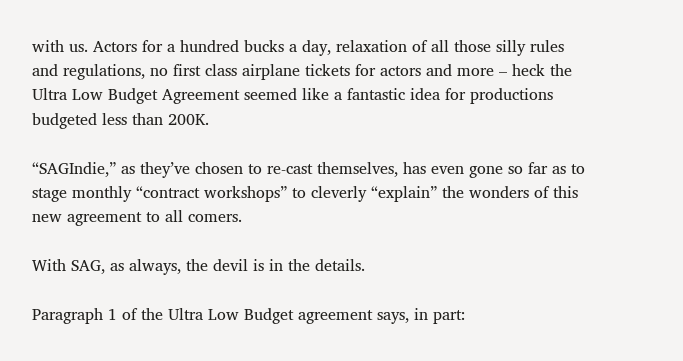with us. Actors for a hundred bucks a day, relaxation of all those silly rules and regulations, no first class airplane tickets for actors and more – heck the Ultra Low Budget Agreement seemed like a fantastic idea for productions budgeted less than 200K.

“SAGIndie,” as they’ve chosen to re-cast themselves, has even gone so far as to stage monthly “contract workshops” to cleverly “explain” the wonders of this new agreement to all comers.

With SAG, as always, the devil is in the details.

Paragraph 1 of the Ultra Low Budget agreement says, in part: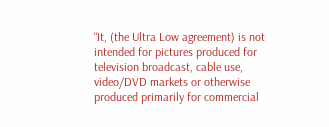“It, (the Ultra Low agreement) is not intended for pictures produced for television broadcast, cable use, video/DVD markets or otherwise produced primarily for commercial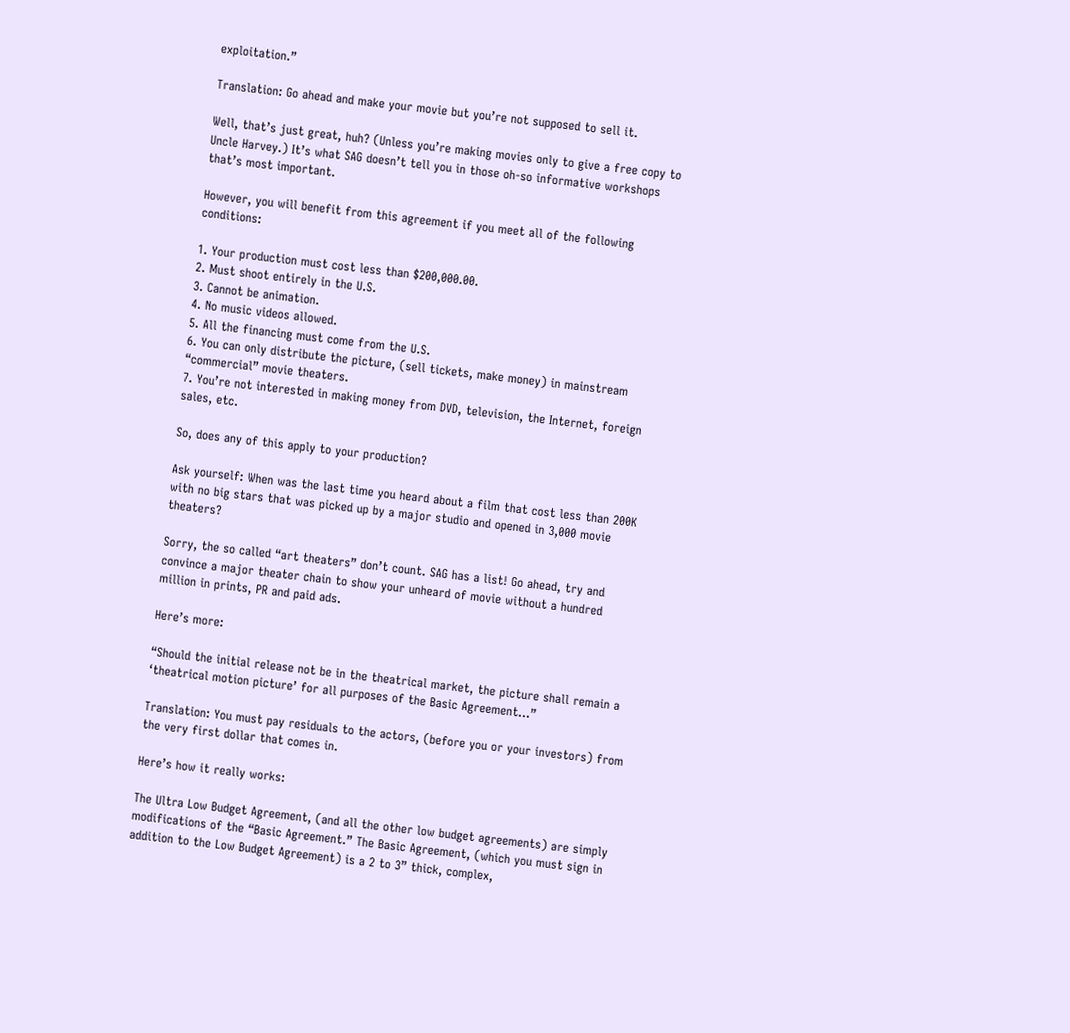exploitation.”

Translation: Go ahead and make your movie but you’re not supposed to sell it.

Well, that’s just great, huh? (Unless you’re making movies only to give a free copy to Uncle Harvey.) It’s what SAG doesn’t tell you in those oh-so informative workshops that’s most important.

However, you will benefit from this agreement if you meet all of the following conditions:

1. Your production must cost less than $200,000.00.
2. Must shoot entirely in the U.S.
3. Cannot be animation.
4. No music videos allowed.
5. All the financing must come from the U.S.
6. You can only distribute the picture, (sell tickets, make money) in mainstream “commercial” movie theaters.
7. You’re not interested in making money from DVD, television, the Internet, foreign sales, etc.

So, does any of this apply to your production?

Ask yourself: When was the last time you heard about a film that cost less than 200K with no big stars that was picked up by a major studio and opened in 3,000 movie theaters?

Sorry, the so called “art theaters” don’t count. SAG has a list! Go ahead, try and convince a major theater chain to show your unheard of movie without a hundred million in prints, PR and paid ads.

Here’s more:

“Should the initial release not be in the theatrical market, the picture shall remain a ‘theatrical motion picture’ for all purposes of the Basic Agreement…”

Translation: You must pay residuals to the actors, (before you or your investors) from the very first dollar that comes in.

Here’s how it really works:

The Ultra Low Budget Agreement, (and all the other low budget agreements) are simply modifications of the “Basic Agreement.” The Basic Agreement, (which you must sign in addition to the Low Budget Agreement) is a 2 to 3” thick, complex,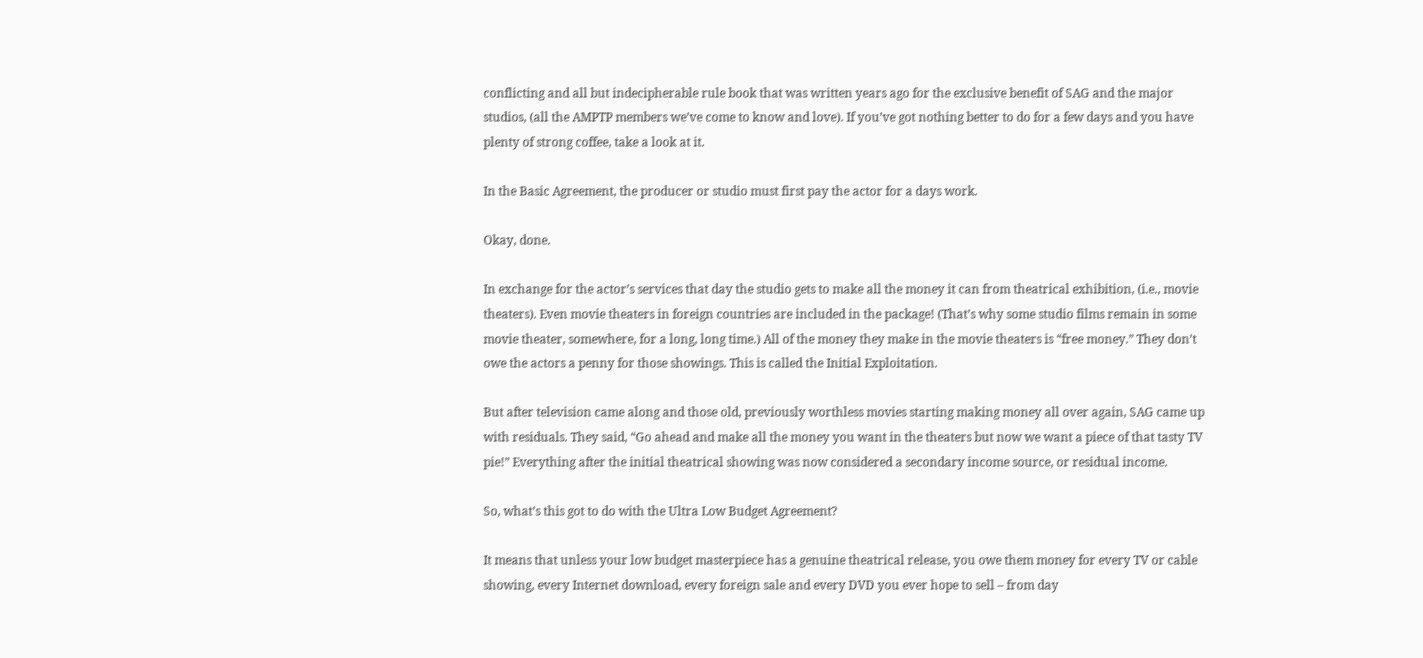conflicting and all but indecipherable rule book that was written years ago for the exclusive benefit of SAG and the major studios, (all the AMPTP members we’ve come to know and love). If you’ve got nothing better to do for a few days and you have plenty of strong coffee, take a look at it.

In the Basic Agreement, the producer or studio must first pay the actor for a days work.

Okay, done.

In exchange for the actor’s services that day the studio gets to make all the money it can from theatrical exhibition, (i.e., movie theaters). Even movie theaters in foreign countries are included in the package! (That’s why some studio films remain in some movie theater, somewhere, for a long, long time.) All of the money they make in the movie theaters is “free money.” They don’t owe the actors a penny for those showings. This is called the Initial Exploitation.

But after television came along and those old, previously worthless movies starting making money all over again, SAG came up with residuals. They said, “Go ahead and make all the money you want in the theaters but now we want a piece of that tasty TV pie!” Everything after the initial theatrical showing was now considered a secondary income source, or residual income.

So, what’s this got to do with the Ultra Low Budget Agreement?

It means that unless your low budget masterpiece has a genuine theatrical release, you owe them money for every TV or cable showing, every Internet download, every foreign sale and every DVD you ever hope to sell – from day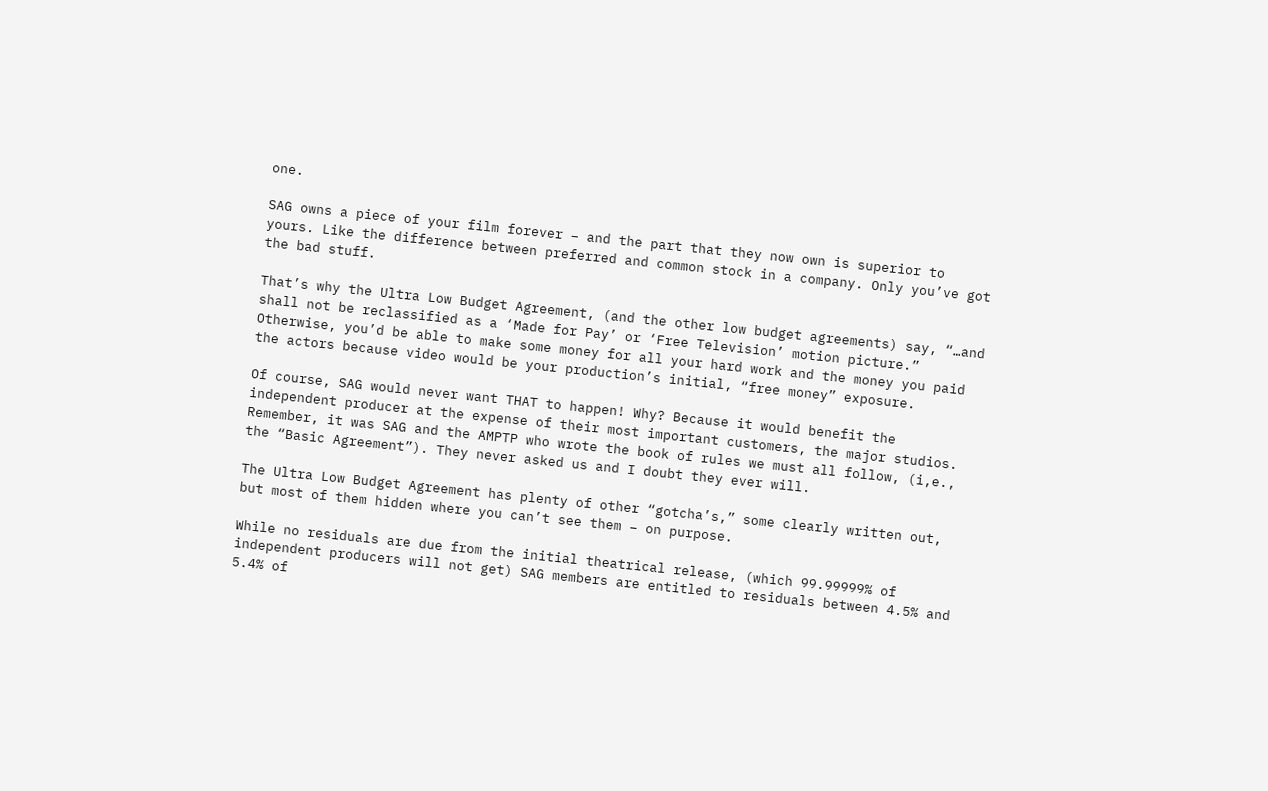one.

SAG owns a piece of your film forever – and the part that they now own is superior to yours. Like the difference between preferred and common stock in a company. Only you’ve got the bad stuff.

That’s why the Ultra Low Budget Agreement, (and the other low budget agreements) say, “…and shall not be reclassified as a ‘Made for Pay’ or ‘Free Television’ motion picture.” Otherwise, you’d be able to make some money for all your hard work and the money you paid the actors because video would be your production’s initial, “free money” exposure.

Of course, SAG would never want THAT to happen! Why? Because it would benefit the independent producer at the expense of their most important customers, the major studios. Remember, it was SAG and the AMPTP who wrote the book of rules we must all follow, (i,e., the “Basic Agreement”). They never asked us and I doubt they ever will.

The Ultra Low Budget Agreement has plenty of other “gotcha’s,” some clearly written out, but most of them hidden where you can’t see them – on purpose.

While no residuals are due from the initial theatrical release, (which 99.99999% of independent producers will not get) SAG members are entitled to residuals between 4.5% and 5.4% of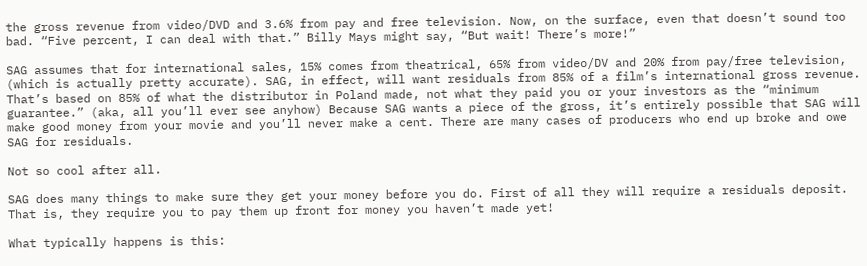the gross revenue from video/DVD and 3.6% from pay and free television. Now, on the surface, even that doesn’t sound too bad. “Five percent, I can deal with that.” Billy Mays might say, “But wait! There’s more!”

SAG assumes that for international sales, 15% comes from theatrical, 65% from video/DV and 20% from pay/free television, (which is actually pretty accurate). SAG, in effect, will want residuals from 85% of a film’s international gross revenue. That’s based on 85% of what the distributor in Poland made, not what they paid you or your investors as the “minimum guarantee.” (aka, all you’ll ever see anyhow) Because SAG wants a piece of the gross, it’s entirely possible that SAG will make good money from your movie and you’ll never make a cent. There are many cases of producers who end up broke and owe SAG for residuals.

Not so cool after all.

SAG does many things to make sure they get your money before you do. First of all they will require a residuals deposit. That is, they require you to pay them up front for money you haven’t made yet!

What typically happens is this: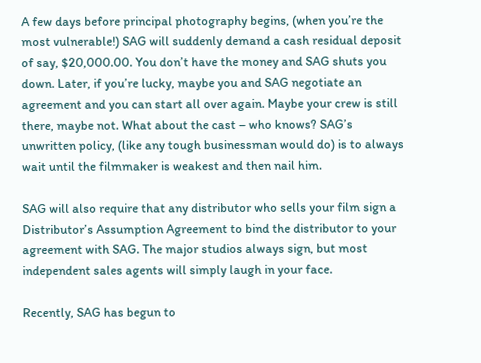A few days before principal photography begins, (when you’re the most vulnerable!) SAG will suddenly demand a cash residual deposit of say, $20,000.00. You don’t have the money and SAG shuts you down. Later, if you’re lucky, maybe you and SAG negotiate an agreement and you can start all over again. Maybe your crew is still there, maybe not. What about the cast – who knows? SAG’s unwritten policy, (like any tough businessman would do) is to always wait until the filmmaker is weakest and then nail him.

SAG will also require that any distributor who sells your film sign a Distributor’s Assumption Agreement to bind the distributor to your agreement with SAG. The major studios always sign, but most independent sales agents will simply laugh in your face.

Recently, SAG has begun to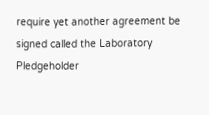require yet another agreement be signed called the Laboratory Pledgeholder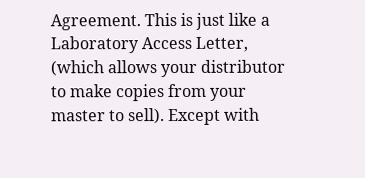Agreement. This is just like a Laboratory Access Letter, (which allows your distributor to make copies from your master to sell). Except with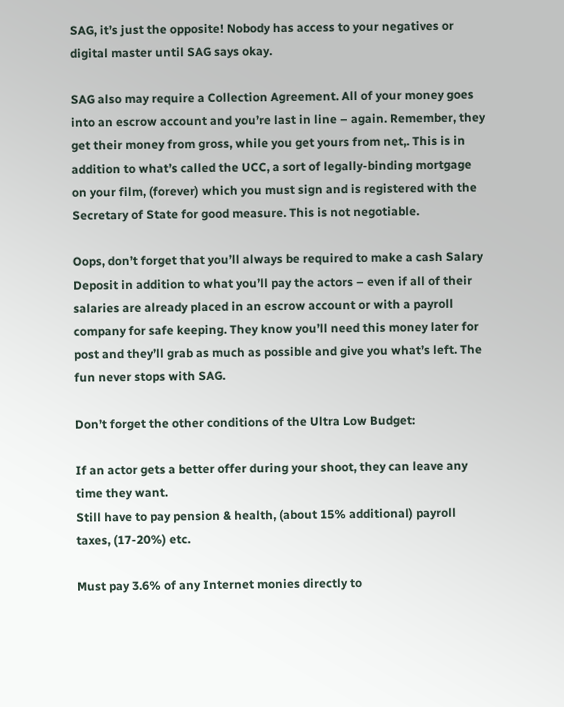SAG, it’s just the opposite! Nobody has access to your negatives or digital master until SAG says okay.

SAG also may require a Collection Agreement. All of your money goes into an escrow account and you’re last in line – again. Remember, they get their money from gross, while you get yours from net,. This is in addition to what’s called the UCC, a sort of legally-binding mortgage on your film, (forever) which you must sign and is registered with the Secretary of State for good measure. This is not negotiable.

Oops, don’t forget that you’ll always be required to make a cash Salary Deposit in addition to what you’ll pay the actors – even if all of their salaries are already placed in an escrow account or with a payroll company for safe keeping. They know you’ll need this money later for post and they’ll grab as much as possible and give you what’s left. The fun never stops with SAG.

Don’t forget the other conditions of the Ultra Low Budget:

If an actor gets a better offer during your shoot, they can leave any time they want.
Still have to pay pension & health, (about 15% additional) payroll taxes, (17-20%) etc.

Must pay 3.6% of any Internet monies directly to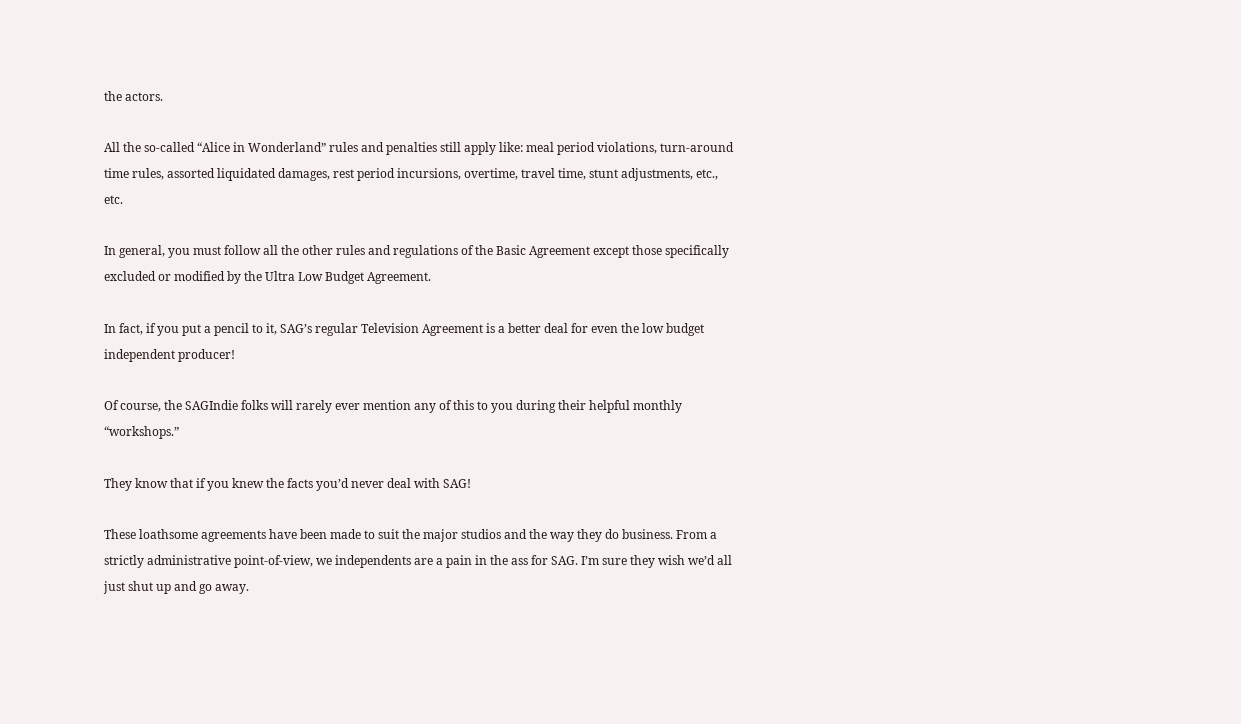the actors.

All the so-called “Alice in Wonderland” rules and penalties still apply like: meal period violations, turn-around time rules, assorted liquidated damages, rest period incursions, overtime, travel time, stunt adjustments, etc., etc.

In general, you must follow all the other rules and regulations of the Basic Agreement except those specifically excluded or modified by the Ultra Low Budget Agreement.

In fact, if you put a pencil to it, SAG’s regular Television Agreement is a better deal for even the low budget independent producer!

Of course, the SAGIndie folks will rarely ever mention any of this to you during their helpful monthly “workshops.”

They know that if you knew the facts you’d never deal with SAG!

These loathsome agreements have been made to suit the major studios and the way they do business. From a strictly administrative point-of-view, we independents are a pain in the ass for SAG. I’m sure they wish we’d all just shut up and go away.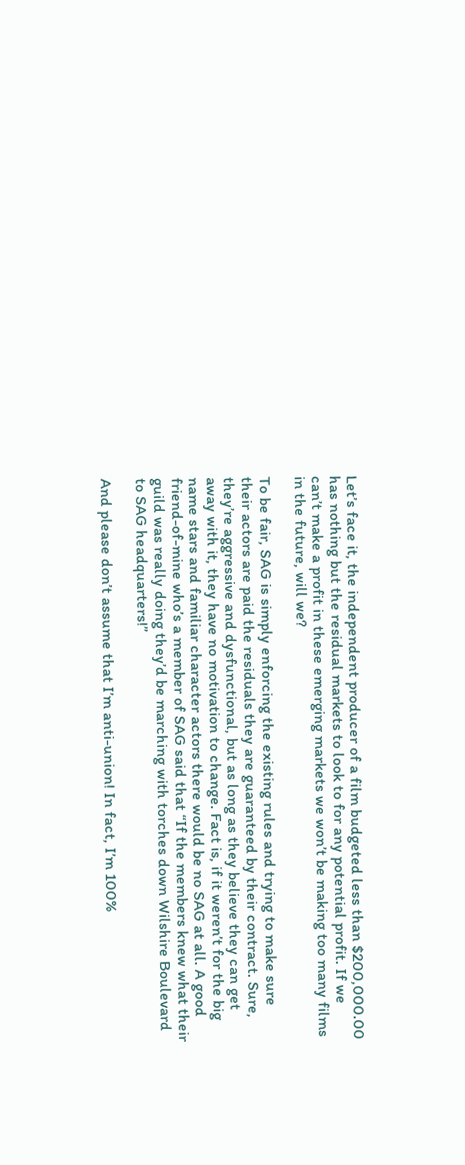Let’s face it, the independent producer of a film budgeted less than $200,000.00 has nothing but the residual markets to look to for any potential profit. If we can’t make a profit in these emerging markets we won’t be making too many films in the future, will we?

To be fair, SAG is simply enforcing the existing rules and trying to make sure their actors are paid the residuals they are guaranteed by their contract. Sure, they’re aggressive and dysfunctional, but as long as they believe they can get away with it, they have no motivation to change. Fact is, if it weren’t for the big name stars and familiar character actors there would be no SAG at all. A good friend-of-mine who’s a member of SAG said that “If the members knew what their guild was really doing they’d be marching with torches down Wilshire Boulevard to SAG headquarters!”

And please don’t assume that I’m anti-union! In fact, I’m 100%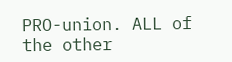PRO-union. ALL of the other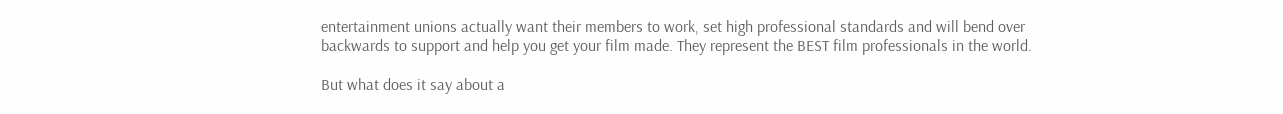entertainment unions actually want their members to work, set high professional standards and will bend over backwards to support and help you get your film made. They represent the BEST film professionals in the world.

But what does it say about a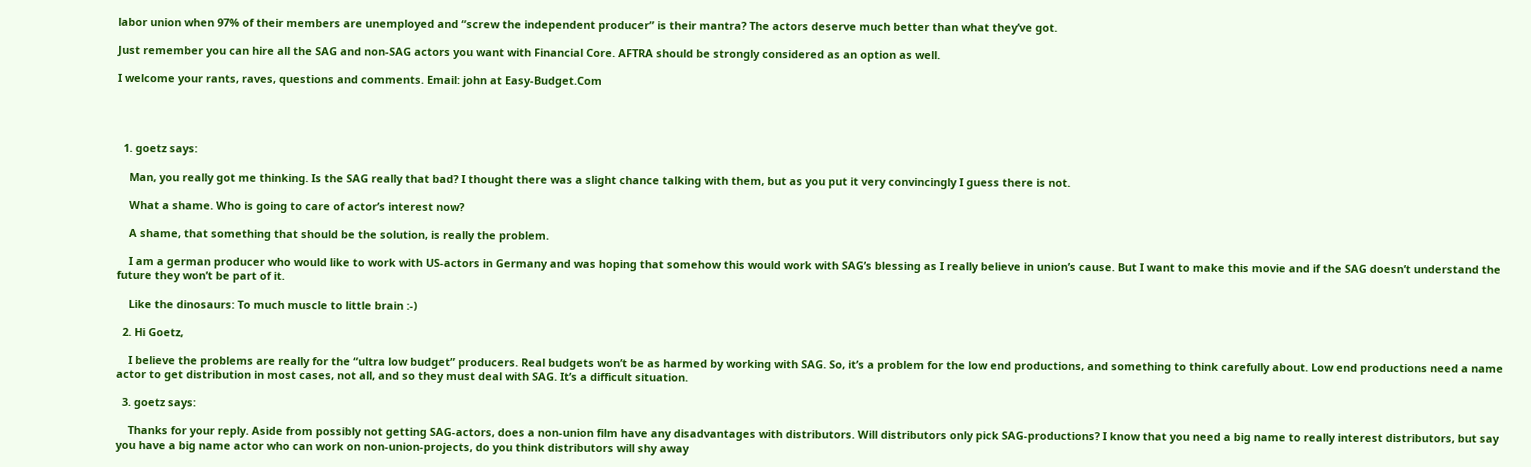labor union when 97% of their members are unemployed and “screw the independent producer” is their mantra? The actors deserve much better than what they’ve got.

Just remember you can hire all the SAG and non-SAG actors you want with Financial Core. AFTRA should be strongly considered as an option as well.

I welcome your rants, raves, questions and comments. Email: john at Easy-Budget.Com




  1. goetz says:

    Man, you really got me thinking. Is the SAG really that bad? I thought there was a slight chance talking with them, but as you put it very convincingly I guess there is not.

    What a shame. Who is going to care of actor’s interest now?

    A shame, that something that should be the solution, is really the problem.

    I am a german producer who would like to work with US-actors in Germany and was hoping that somehow this would work with SAG’s blessing as I really believe in union’s cause. But I want to make this movie and if the SAG doesn’t understand the future they won’t be part of it.

    Like the dinosaurs: To much muscle to little brain :-)

  2. Hi Goetz,

    I believe the problems are really for the “ultra low budget” producers. Real budgets won’t be as harmed by working with SAG. So, it’s a problem for the low end productions, and something to think carefully about. Low end productions need a name actor to get distribution in most cases, not all, and so they must deal with SAG. It’s a difficult situation.

  3. goetz says:

    Thanks for your reply. Aside from possibly not getting SAG-actors, does a non-union film have any disadvantages with distributors. Will distributors only pick SAG-productions? I know that you need a big name to really interest distributors, but say you have a big name actor who can work on non-union-projects, do you think distributors will shy away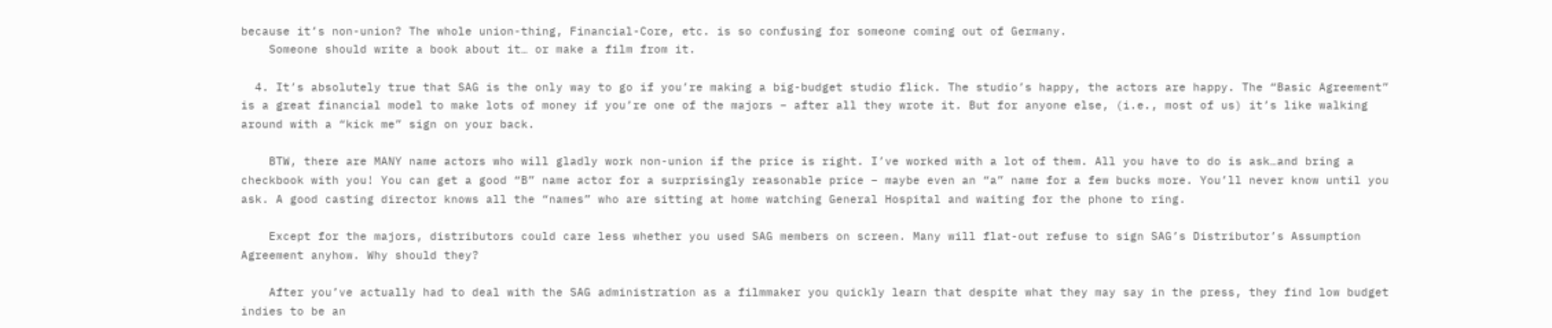because it’s non-union? The whole union-thing, Financial-Core, etc. is so confusing for someone coming out of Germany.
    Someone should write a book about it… or make a film from it.

  4. It’s absolutely true that SAG is the only way to go if you’re making a big-budget studio flick. The studio’s happy, the actors are happy. The “Basic Agreement” is a great financial model to make lots of money if you’re one of the majors – after all they wrote it. But for anyone else, (i.e., most of us) it’s like walking around with a “kick me” sign on your back.

    BTW, there are MANY name actors who will gladly work non-union if the price is right. I’ve worked with a lot of them. All you have to do is ask…and bring a checkbook with you! You can get a good “B” name actor for a surprisingly reasonable price – maybe even an “a” name for a few bucks more. You’ll never know until you ask. A good casting director knows all the “names” who are sitting at home watching General Hospital and waiting for the phone to ring.

    Except for the majors, distributors could care less whether you used SAG members on screen. Many will flat-out refuse to sign SAG’s Distributor’s Assumption Agreement anyhow. Why should they?

    After you’ve actually had to deal with the SAG administration as a filmmaker you quickly learn that despite what they may say in the press, they find low budget indies to be an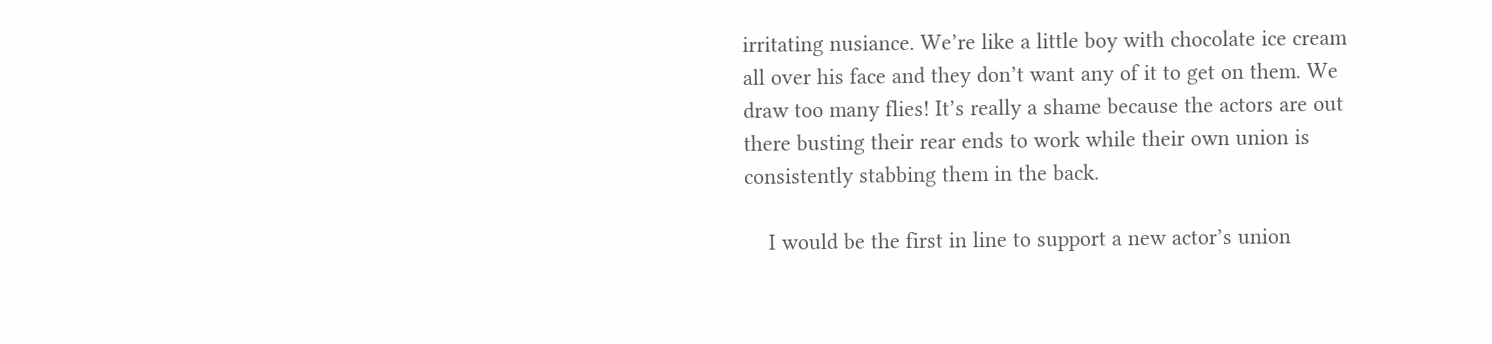irritating nusiance. We’re like a little boy with chocolate ice cream all over his face and they don’t want any of it to get on them. We draw too many flies! It’s really a shame because the actors are out there busting their rear ends to work while their own union is consistently stabbing them in the back.

    I would be the first in line to support a new actor’s union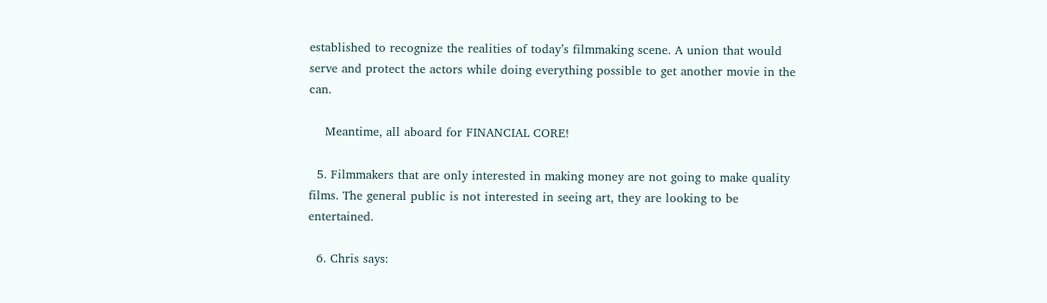established to recognize the realities of today’s filmmaking scene. A union that would serve and protect the actors while doing everything possible to get another movie in the can.

    Meantime, all aboard for FINANCIAL CORE!

  5. Filmmakers that are only interested in making money are not going to make quality films. The general public is not interested in seeing art, they are looking to be entertained.

  6. Chris says: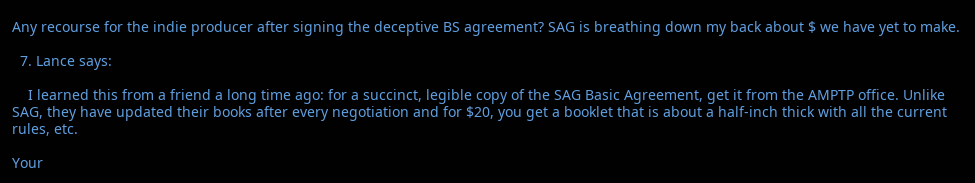Any recourse for the indie producer after signing the deceptive BS agreement? SAG is breathing down my back about $ we have yet to make.

  7. Lance says:

    I learned this from a friend a long time ago: for a succinct, legible copy of the SAG Basic Agreement, get it from the AMPTP office. Unlike SAG, they have updated their books after every negotiation and for $20, you get a booklet that is about a half-inch thick with all the current rules, etc.

Your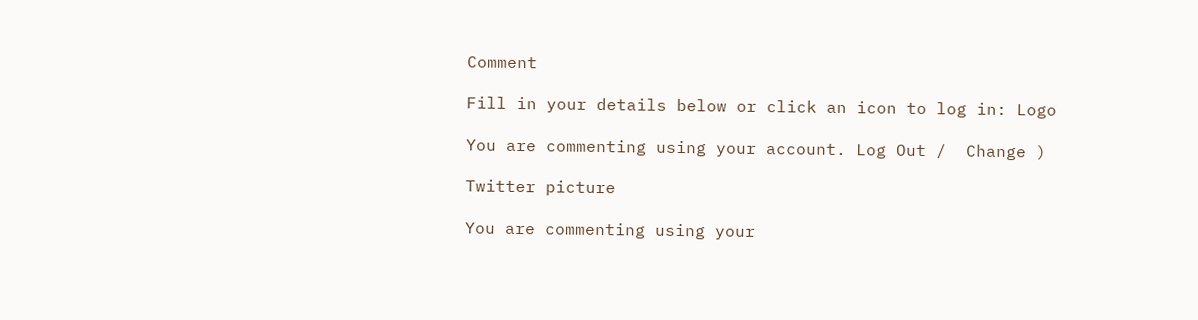Comment

Fill in your details below or click an icon to log in: Logo

You are commenting using your account. Log Out /  Change )

Twitter picture

You are commenting using your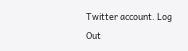Twitter account. Log Out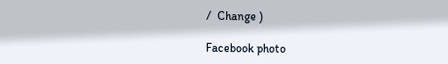/  Change )

Facebook photo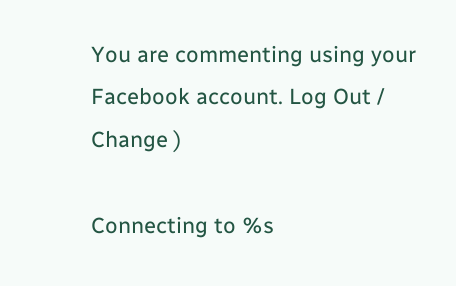You are commenting using your Facebook account. Log Out /  Change )

Connecting to %s